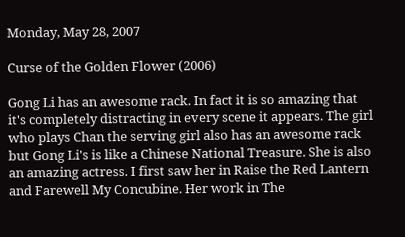Monday, May 28, 2007

Curse of the Golden Flower (2006)

Gong Li has an awesome rack. In fact it is so amazing that it's completely distracting in every scene it appears. The girl who plays Chan the serving girl also has an awesome rack but Gong Li's is like a Chinese National Treasure. She is also an amazing actress. I first saw her in Raise the Red Lantern and Farewell My Concubine. Her work in The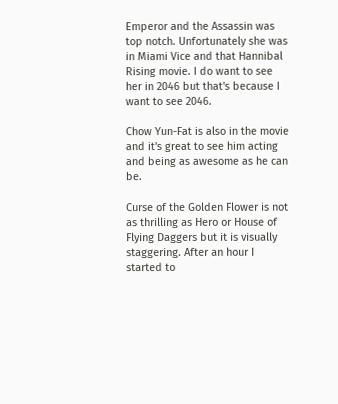Emperor and the Assassin was top notch. Unfortunately she was in Miami Vice and that Hannibal Rising movie. I do want to see her in 2046 but that's because I want to see 2046.

Chow Yun-Fat is also in the movie and it's great to see him acting and being as awesome as he can be.

Curse of the Golden Flower is not as thrilling as Hero or House of Flying Daggers but it is visually staggering. After an hour I started to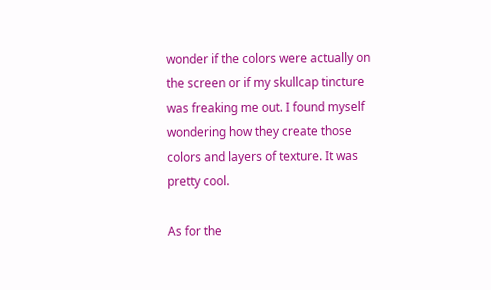wonder if the colors were actually on the screen or if my skullcap tincture was freaking me out. I found myself wondering how they create those colors and layers of texture. It was pretty cool.

As for the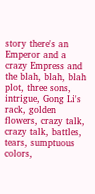story there's an Emperor and a crazy Empress and the blah, blah, blah plot, three sons, intrigue, Gong Li's rack, golden flowers, crazy talk, crazy talk, battles, tears, sumptuous colors,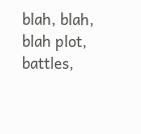blah, blah, blah plot, battles,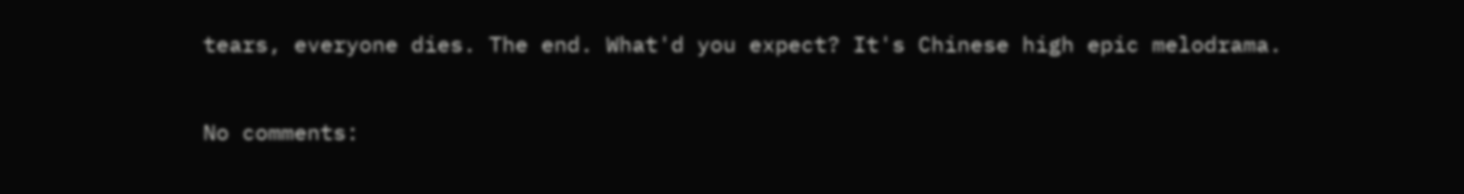tears, everyone dies. The end. What'd you expect? It's Chinese high epic melodrama.

No comments: